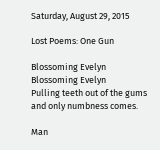Saturday, August 29, 2015

Lost Poems: One Gun

Blossoming Evelyn
Blossoming Evelyn
Pulling teeth out of the gums
and only numbness comes.

Man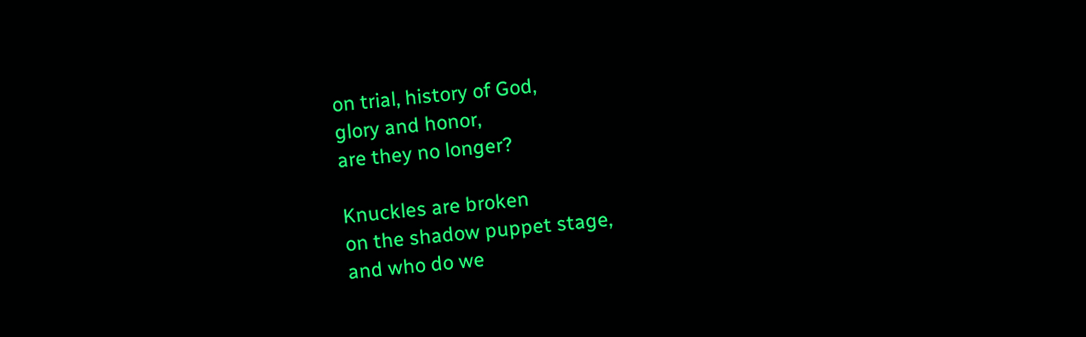on trial, history of God,
glory and honor,
are they no longer?

Knuckles are broken
on the shadow puppet stage,
and who do we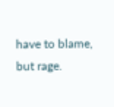have to blame,
but rage.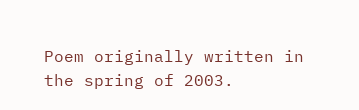Poem originally written in the spring of 2003.